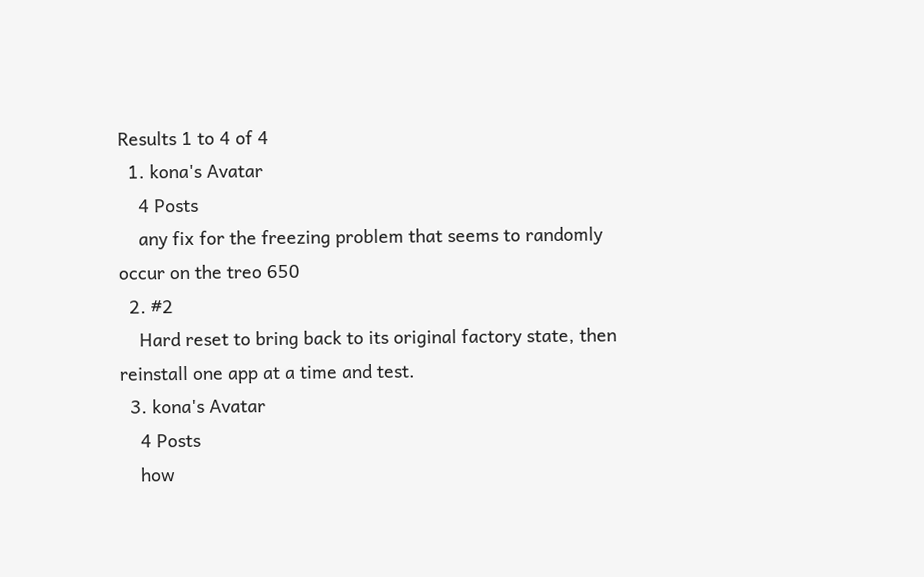Results 1 to 4 of 4
  1. kona's Avatar
    4 Posts
    any fix for the freezing problem that seems to randomly occur on the treo 650
  2. #2
    Hard reset to bring back to its original factory state, then reinstall one app at a time and test.
  3. kona's Avatar
    4 Posts
    how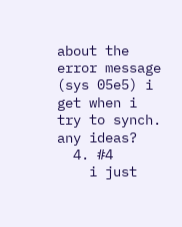about the error message (sys 05e5) i get when i try to synch. any ideas?
  4. #4
    i just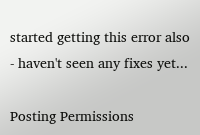started getting this error also - haven't seen any fixes yet...

Posting Permissions